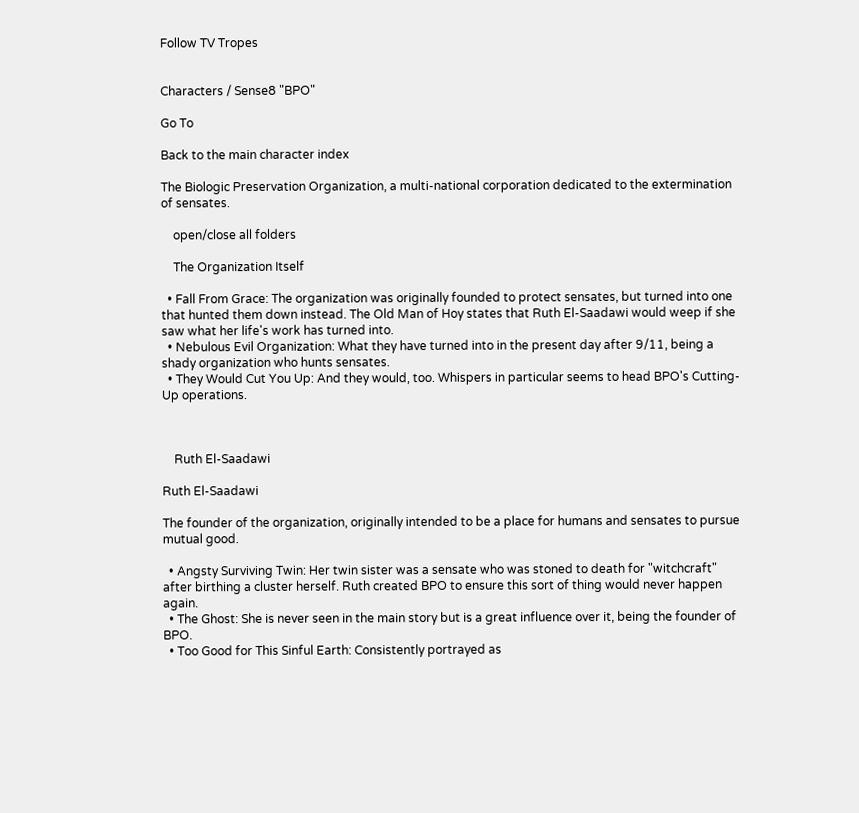Follow TV Tropes


Characters / Sense8 "BPO"

Go To

Back to the main character index

The Biologic Preservation Organization, a multi-national corporation dedicated to the extermination of sensates.

    open/close all folders

    The Organization Itself

  • Fall From Grace: The organization was originally founded to protect sensates, but turned into one that hunted them down instead. The Old Man of Hoy states that Ruth El-Saadawi would weep if she saw what her life's work has turned into.
  • Nebulous Evil Organization: What they have turned into in the present day after 9/11, being a shady organization who hunts sensates.
  • They Would Cut You Up: And they would, too. Whispers in particular seems to head BPO's Cutting-Up operations.



    Ruth El-Saadawi

Ruth El-Saadawi

The founder of the organization, originally intended to be a place for humans and sensates to pursue mutual good.

  • Angsty Surviving Twin: Her twin sister was a sensate who was stoned to death for "witchcraft" after birthing a cluster herself. Ruth created BPO to ensure this sort of thing would never happen again.
  • The Ghost: She is never seen in the main story but is a great influence over it, being the founder of BPO.
  • Too Good for This Sinful Earth: Consistently portrayed as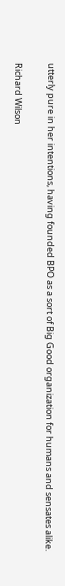utterly pure in her intentions, having founded BPO as a sort of Big Good organization for humans and sensates alike.


Richard Wilson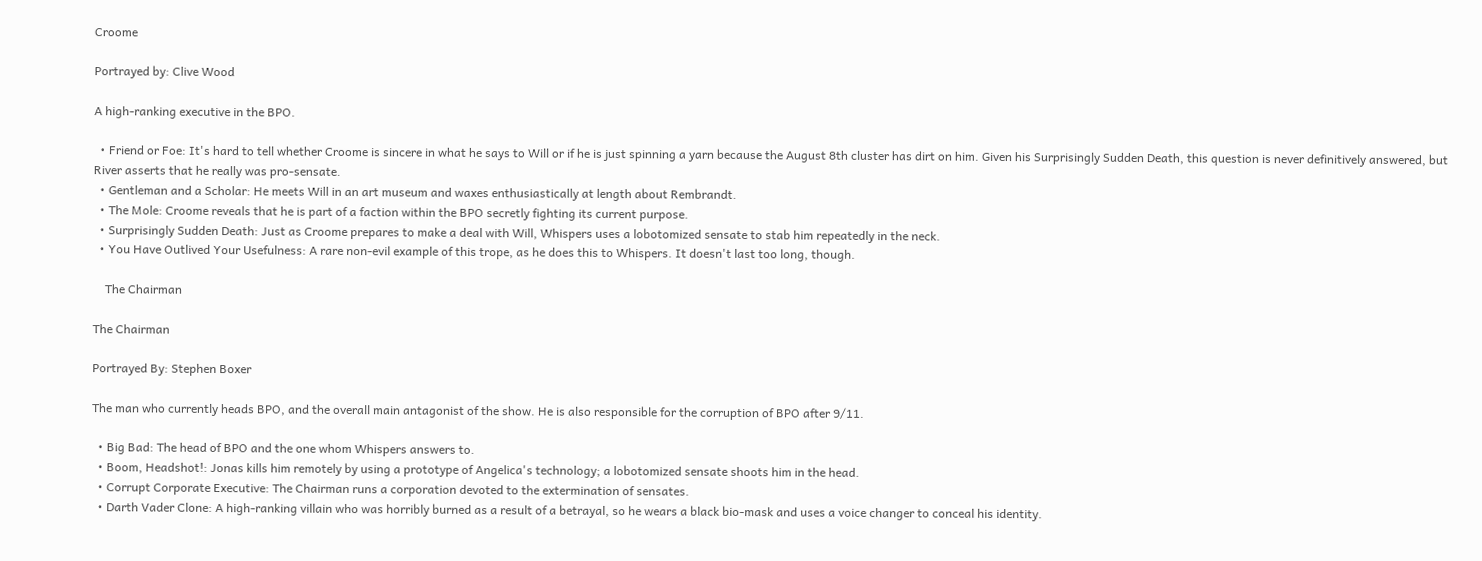Croome

Portrayed by: Clive Wood

A high-ranking executive in the BPO.

  • Friend or Foe: It's hard to tell whether Croome is sincere in what he says to Will or if he is just spinning a yarn because the August 8th cluster has dirt on him. Given his Surprisingly Sudden Death, this question is never definitively answered, but River asserts that he really was pro-sensate.
  • Gentleman and a Scholar: He meets Will in an art museum and waxes enthusiastically at length about Rembrandt.
  • The Mole: Croome reveals that he is part of a faction within the BPO secretly fighting its current purpose.
  • Surprisingly Sudden Death: Just as Croome prepares to make a deal with Will, Whispers uses a lobotomized sensate to stab him repeatedly in the neck.
  • You Have Outlived Your Usefulness: A rare non-evil example of this trope, as he does this to Whispers. It doesn't last too long, though.

    The Chairman

The Chairman

Portrayed By: Stephen Boxer

The man who currently heads BPO, and the overall main antagonist of the show. He is also responsible for the corruption of BPO after 9/11.

  • Big Bad: The head of BPO and the one whom Whispers answers to.
  • Boom, Headshot!: Jonas kills him remotely by using a prototype of Angelica's technology; a lobotomized sensate shoots him in the head.
  • Corrupt Corporate Executive: The Chairman runs a corporation devoted to the extermination of sensates.
  • Darth Vader Clone: A high-ranking villain who was horribly burned as a result of a betrayal, so he wears a black bio-mask and uses a voice changer to conceal his identity.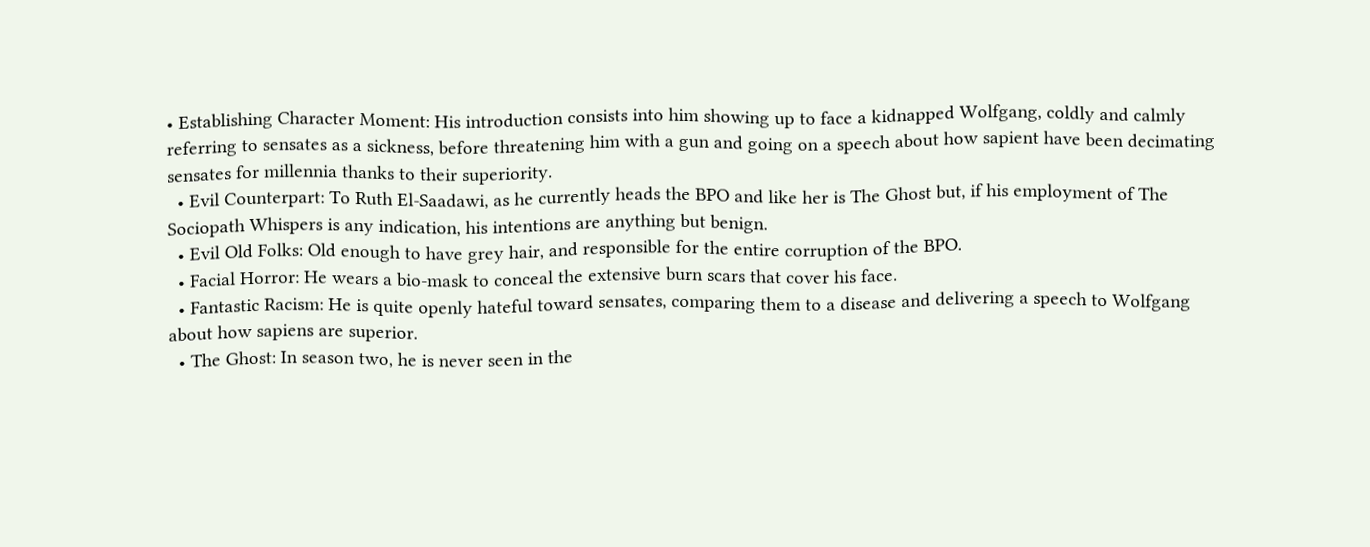• Establishing Character Moment: His introduction consists into him showing up to face a kidnapped Wolfgang, coldly and calmly referring to sensates as a sickness, before threatening him with a gun and going on a speech about how sapient have been decimating sensates for millennia thanks to their superiority.
  • Evil Counterpart: To Ruth El-Saadawi, as he currently heads the BPO and like her is The Ghost but, if his employment of The Sociopath Whispers is any indication, his intentions are anything but benign.
  • Evil Old Folks: Old enough to have grey hair, and responsible for the entire corruption of the BPO.
  • Facial Horror: He wears a bio-mask to conceal the extensive burn scars that cover his face.
  • Fantastic Racism: He is quite openly hateful toward sensates, comparing them to a disease and delivering a speech to Wolfgang about how sapiens are superior.
  • The Ghost: In season two, he is never seen in the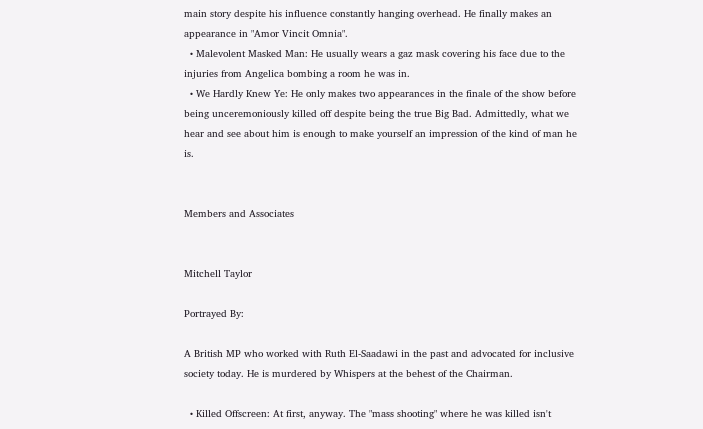main story despite his influence constantly hanging overhead. He finally makes an appearance in "Amor Vincit Omnia".
  • Malevolent Masked Man: He usually wears a gaz mask covering his face due to the injuries from Angelica bombing a room he was in.
  • We Hardly Knew Ye: He only makes two appearances in the finale of the show before being unceremoniously killed off despite being the true Big Bad. Admittedly, what we hear and see about him is enough to make yourself an impression of the kind of man he is.


Members and Associates


Mitchell Taylor

Portrayed By:

A British MP who worked with Ruth El-Saadawi in the past and advocated for inclusive society today. He is murdered by Whispers at the behest of the Chairman.

  • Killed Offscreen: At first, anyway. The "mass shooting" where he was killed isn't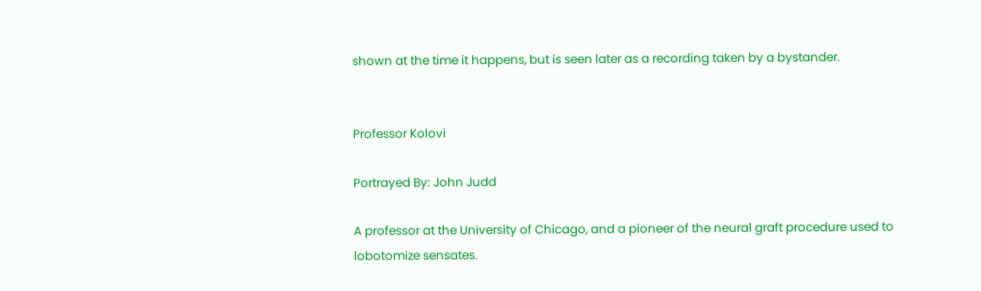shown at the time it happens, but is seen later as a recording taken by a bystander.


Professor Kolovi

Portrayed By: John Judd

A professor at the University of Chicago, and a pioneer of the neural graft procedure used to lobotomize sensates.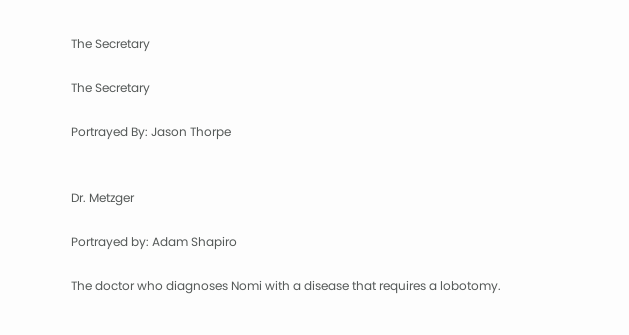The Secretary

The Secretary

Portrayed By: Jason Thorpe


Dr. Metzger

Portrayed by: Adam Shapiro

The doctor who diagnoses Nomi with a disease that requires a lobotomy.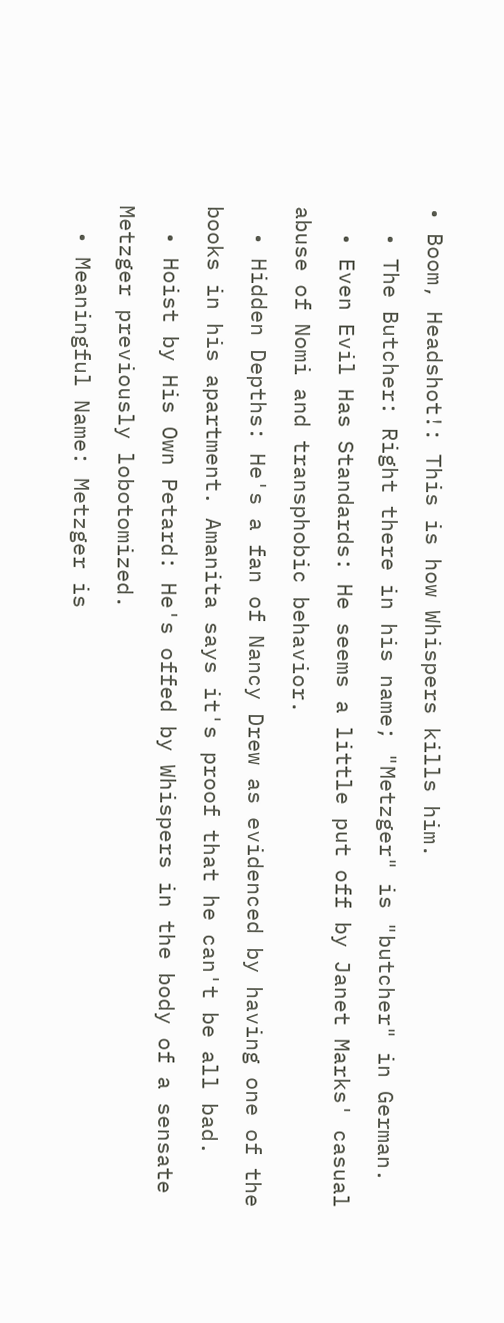• Boom, Headshot!: This is how Whispers kills him.
  • The Butcher: Right there in his name; "Metzger" is "butcher" in German.
  • Even Evil Has Standards: He seems a little put off by Janet Marks' casual abuse of Nomi and transphobic behavior.
  • Hidden Depths: He's a fan of Nancy Drew as evidenced by having one of the books in his apartment. Amanita says it's proof that he can't be all bad.
  • Hoist by His Own Petard: He's offed by Whispers in the body of a sensate Metzger previously lobotomized.
  • Meaningful Name: Metzger is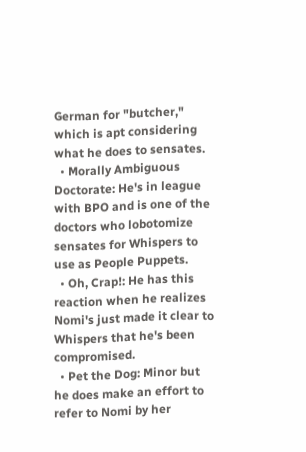German for "butcher," which is apt considering what he does to sensates.
  • Morally Ambiguous Doctorate: He's in league with BPO and is one of the doctors who lobotomize sensates for Whispers to use as People Puppets.
  • Oh, Crap!: He has this reaction when he realizes Nomi's just made it clear to Whispers that he's been compromised.
  • Pet the Dog: Minor but he does make an effort to refer to Nomi by her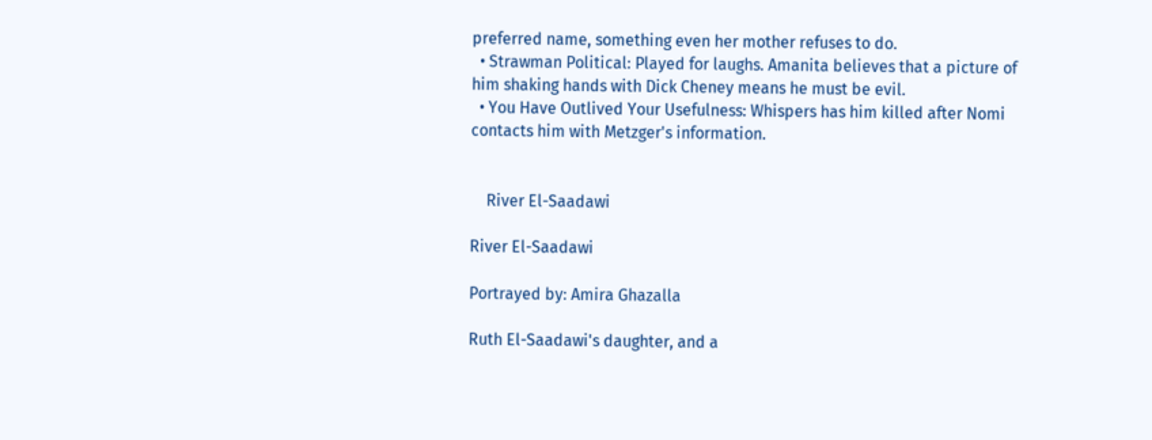preferred name, something even her mother refuses to do.
  • Strawman Political: Played for laughs. Amanita believes that a picture of him shaking hands with Dick Cheney means he must be evil.
  • You Have Outlived Your Usefulness: Whispers has him killed after Nomi contacts him with Metzger's information.


    River El-Saadawi

River El-Saadawi

Portrayed by: Amira Ghazalla

Ruth El-Saadawi's daughter, and a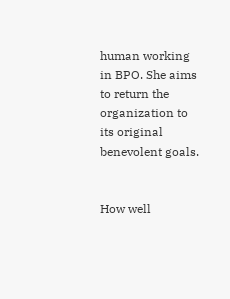human working in BPO. She aims to return the organization to its original benevolent goals.


How well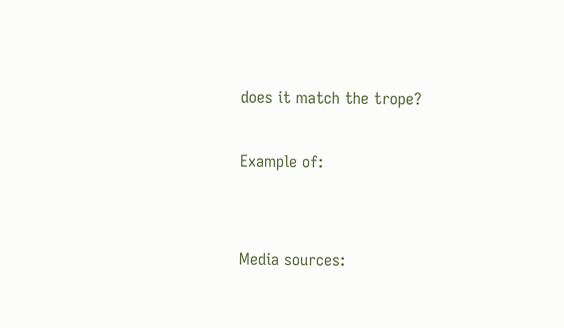does it match the trope?

Example of:


Media sources: